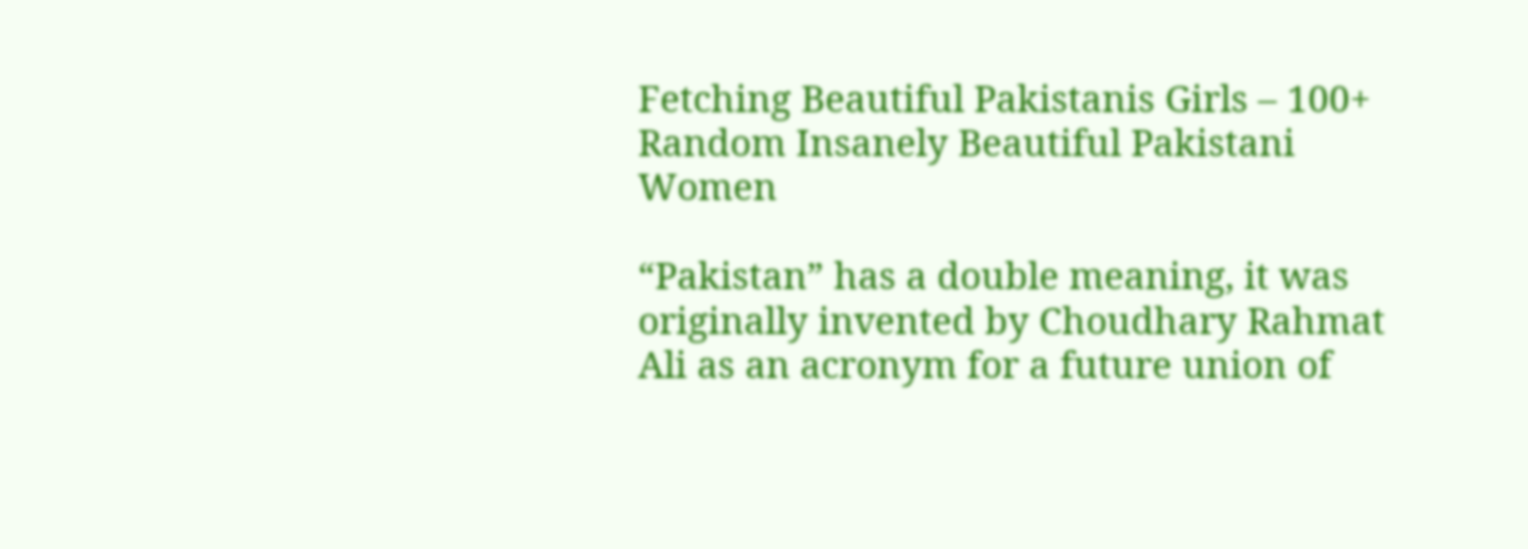Fetching Beautiful Pakistanis Girls – 100+ Random Insanely Beautiful Pakistani Women

“Pakistan” has a double meaning, it was originally invented by Choudhary Rahmat Ali as an acronym for a future union of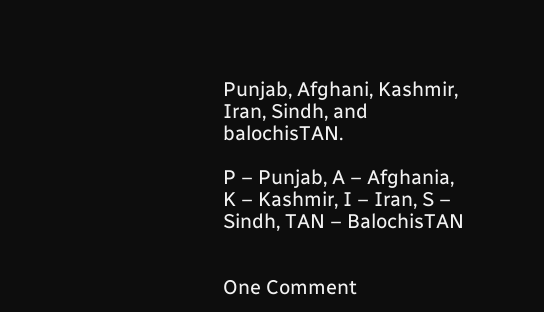Punjab, Afghani, Kashmir, Iran, Sindh, and balochisTAN.

P – Punjab, A – Afghania, K – Kashmir, I – Iran, S – Sindh, TAN – BalochisTAN


One Comment